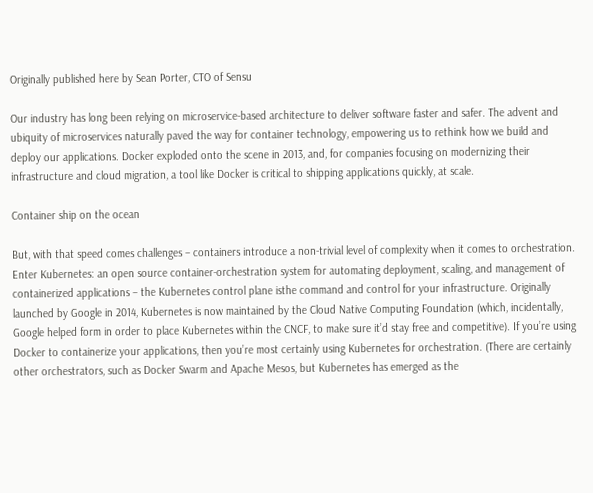Originally published here by Sean Porter, CTO of Sensu

Our industry has long been relying on microservice-based architecture to deliver software faster and safer. The advent and ubiquity of microservices naturally paved the way for container technology, empowering us to rethink how we build and deploy our applications. Docker exploded onto the scene in 2013, and, for companies focusing on modernizing their infrastructure and cloud migration, a tool like Docker is critical to shipping applications quickly, at scale.

Container ship on the ocean

But, with that speed comes challenges – containers introduce a non-trivial level of complexity when it comes to orchestration. Enter Kubernetes: an open source container-orchestration system for automating deployment, scaling, and management of containerized applications – the Kubernetes control plane isthe command and control for your infrastructure. Originally launched by Google in 2014, Kubernetes is now maintained by the Cloud Native Computing Foundation (which, incidentally, Google helped form in order to place Kubernetes within the CNCF, to make sure it’d stay free and competitive). If you’re using Docker to containerize your applications, then you’re most certainly using Kubernetes for orchestration. (There are certainly other orchestrators, such as Docker Swarm and Apache Mesos, but Kubernetes has emerged as the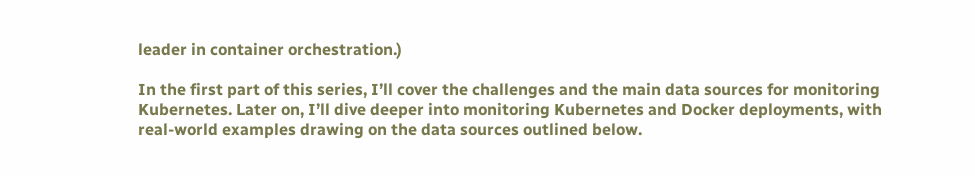leader in container orchestration.)

In the first part of this series, I’ll cover the challenges and the main data sources for monitoring Kubernetes. Later on, I’ll dive deeper into monitoring Kubernetes and Docker deployments, with real-world examples drawing on the data sources outlined below.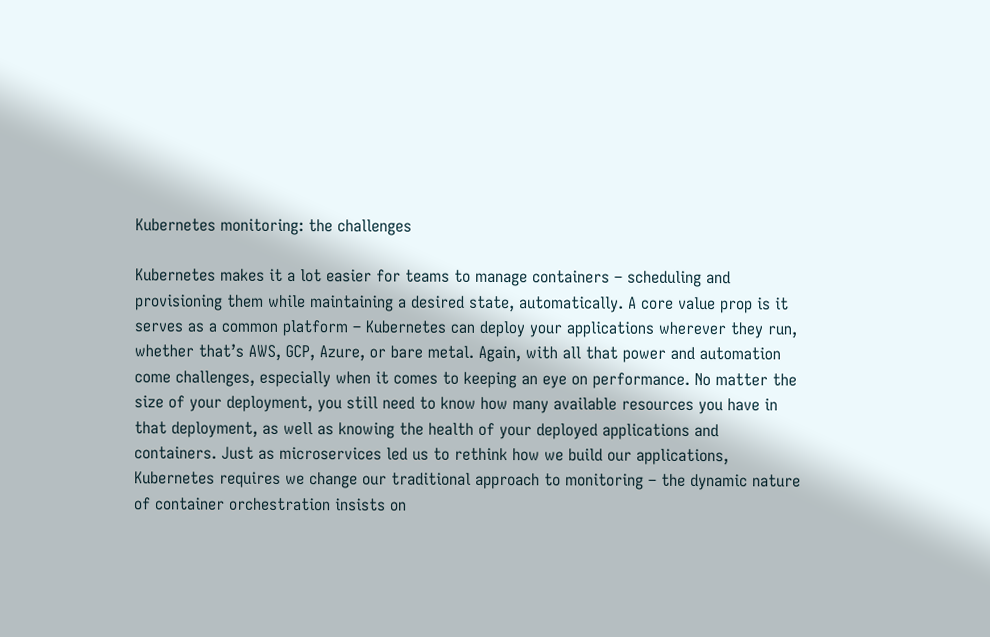Kubernetes monitoring: the challenges

Kubernetes makes it a lot easier for teams to manage containers – scheduling and provisioning them while maintaining a desired state, automatically. A core value prop is it serves as a common platform – Kubernetes can deploy your applications wherever they run, whether that’s AWS, GCP, Azure, or bare metal. Again, with all that power and automation come challenges, especially when it comes to keeping an eye on performance. No matter the size of your deployment, you still need to know how many available resources you have in that deployment, as well as knowing the health of your deployed applications and containers. Just as microservices led us to rethink how we build our applications, Kubernetes requires we change our traditional approach to monitoring – the dynamic nature of container orchestration insists on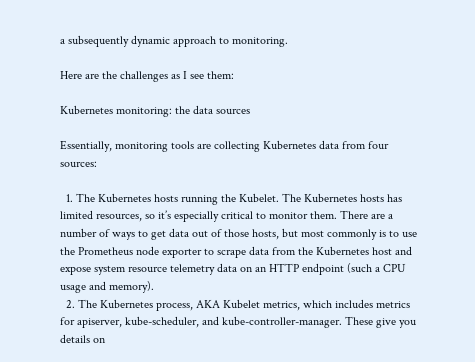a subsequently dynamic approach to monitoring.

Here are the challenges as I see them:

Kubernetes monitoring: the data sources

Essentially, monitoring tools are collecting Kubernetes data from four sources:

  1. The Kubernetes hosts running the Kubelet. The Kubernetes hosts has limited resources, so it’s especially critical to monitor them. There are a number of ways to get data out of those hosts, but most commonly is to use the Prometheus node exporter to scrape data from the Kubernetes host and expose system resource telemetry data on an HTTP endpoint (such a CPU usage and memory).
  2. The Kubernetes process, AKA Kubelet metrics, which includes metrics for apiserver, kube-scheduler, and kube-controller-manager. These give you details on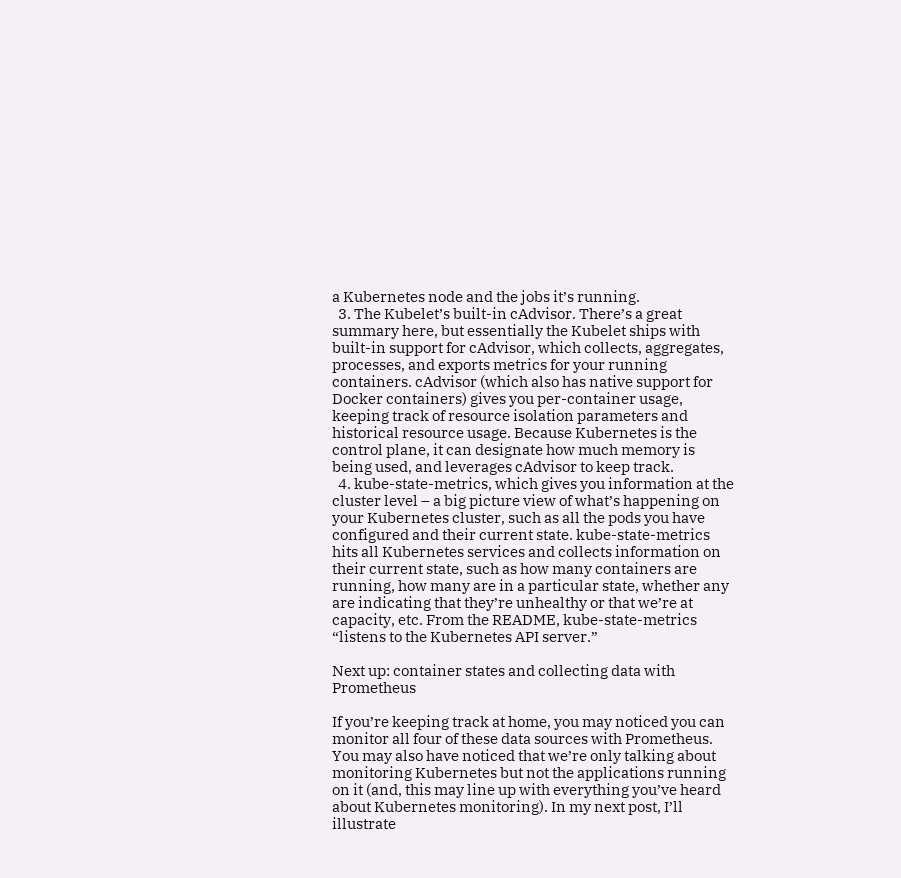a Kubernetes node and the jobs it’s running.
  3. The Kubelet’s built-in cAdvisor. There’s a great summary here, but essentially the Kubelet ships with built-in support for cAdvisor, which collects, aggregates, processes, and exports metrics for your running containers. cAdvisor (which also has native support for Docker containers) gives you per-container usage, keeping track of resource isolation parameters and historical resource usage. Because Kubernetes is the control plane, it can designate how much memory is being used, and leverages cAdvisor to keep track.
  4. kube-state-metrics, which gives you information at the cluster level – a big picture view of what’s happening on your Kubernetes cluster, such as all the pods you have configured and their current state. kube-state-metrics hits all Kubernetes services and collects information on their current state, such as how many containers are running, how many are in a particular state, whether any are indicating that they’re unhealthy or that we’re at capacity, etc. From the README, kube-state-metrics “listens to the Kubernetes API server.”

Next up: container states and collecting data with Prometheus

If you’re keeping track at home, you may noticed you can monitor all four of these data sources with Prometheus. You may also have noticed that we’re only talking about monitoring Kubernetes but not the applications running on it (and, this may line up with everything you’ve heard about Kubernetes monitoring). In my next post, I’ll illustrate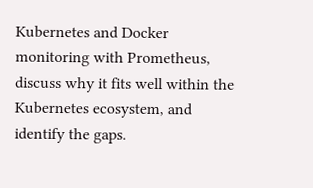Kubernetes and Docker monitoring with Prometheus, discuss why it fits well within the Kubernetes ecosystem, and identify the gaps.